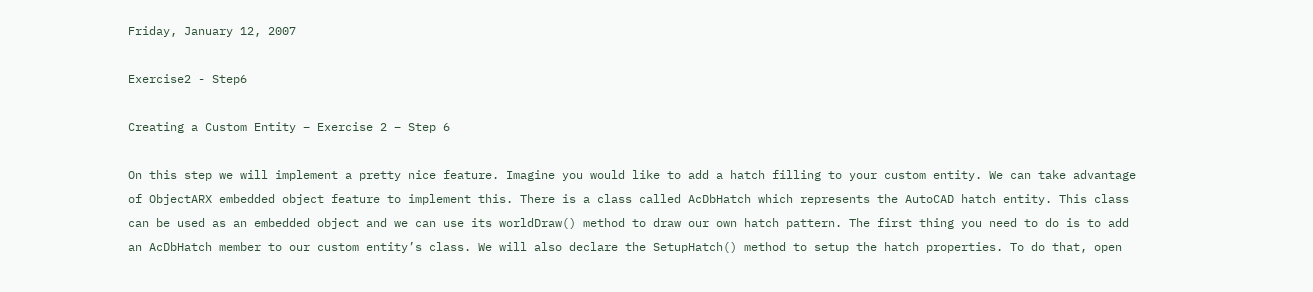Friday, January 12, 2007

Exercise2 - Step6

Creating a Custom Entity – Exercise 2 – Step 6

On this step we will implement a pretty nice feature. Imagine you would like to add a hatch filling to your custom entity. We can take advantage of ObjectARX embedded object feature to implement this. There is a class called AcDbHatch which represents the AutoCAD hatch entity. This class can be used as an embedded object and we can use its worldDraw() method to draw our own hatch pattern. The first thing you need to do is to add an AcDbHatch member to our custom entity’s class. We will also declare the SetupHatch() method to setup the hatch properties. To do that, open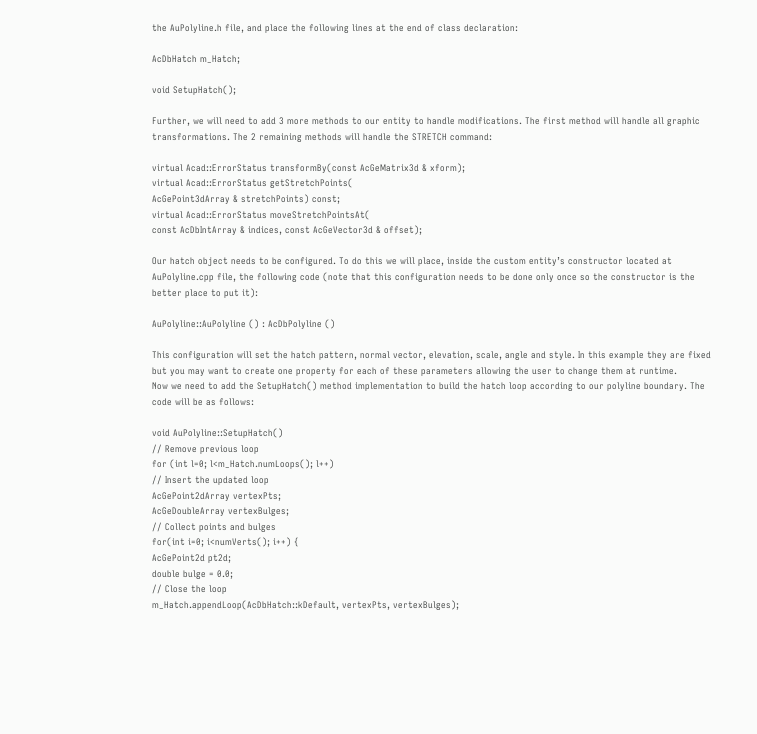the AuPolyline.h file, and place the following lines at the end of class declaration:

AcDbHatch m_Hatch;

void SetupHatch();

Further, we will need to add 3 more methods to our entity to handle modifications. The first method will handle all graphic transformations. The 2 remaining methods will handle the STRETCH command:

virtual Acad::ErrorStatus transformBy(const AcGeMatrix3d & xform);
virtual Acad::ErrorStatus getStretchPoints(
AcGePoint3dArray & stretchPoints) const;
virtual Acad::ErrorStatus moveStretchPointsAt(
const AcDbIntArray & indices, const AcGeVector3d & offset);

Our hatch object needs to be configured. To do this we will place, inside the custom entity’s constructor located at AuPolyline.cpp file, the following code (note that this configuration needs to be done only once so the constructor is the better place to put it):

AuPolyline::AuPolyline () : AcDbPolyline ()

This configuration will set the hatch pattern, normal vector, elevation, scale, angle and style. In this example they are fixed but you may want to create one property for each of these parameters allowing the user to change them at runtime.
Now we need to add the SetupHatch() method implementation to build the hatch loop according to our polyline boundary. The code will be as follows:

void AuPolyline::SetupHatch()
// Remove previous loop
for (int l=0; l<m_Hatch.numLoops(); l++)
// Insert the updated loop
AcGePoint2dArray vertexPts;
AcGeDoubleArray vertexBulges;
// Collect points and bulges
for(int i=0; i<numVerts(); i++) {
AcGePoint2d pt2d;
double bulge = 0.0;
// Close the loop
m_Hatch.appendLoop(AcDbHatch::kDefault, vertexPts, vertexBulges);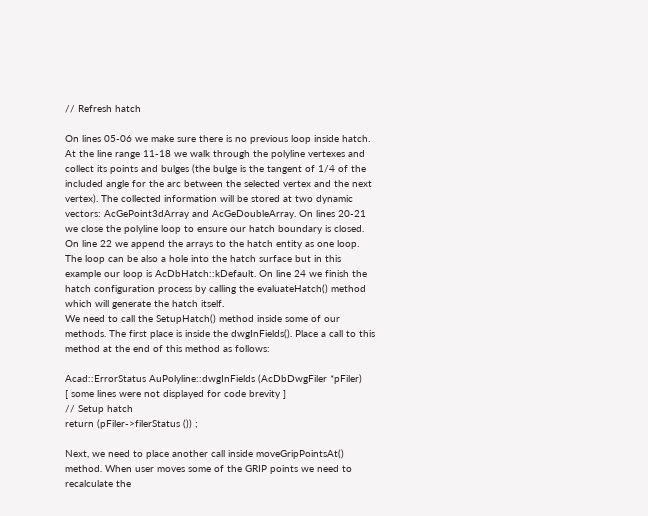// Refresh hatch

On lines 05-06 we make sure there is no previous loop inside hatch. At the line range 11-18 we walk through the polyline vertexes and collect its points and bulges (the bulge is the tangent of 1/4 of the included angle for the arc between the selected vertex and the next vertex). The collected information will be stored at two dynamic vectors: AcGePoint3dArray and AcGeDoubleArray. On lines 20-21 we close the polyline loop to ensure our hatch boundary is closed.
On line 22 we append the arrays to the hatch entity as one loop. The loop can be also a hole into the hatch surface but in this example our loop is AcDbHatch::kDefault. On line 24 we finish the hatch configuration process by calling the evaluateHatch() method which will generate the hatch itself.
We need to call the SetupHatch() method inside some of our methods. The first place is inside the dwgInFields(). Place a call to this method at the end of this method as follows:

Acad::ErrorStatus AuPolyline::dwgInFields (AcDbDwgFiler *pFiler)
[ some lines were not displayed for code brevity ]
// Setup hatch
return (pFiler->filerStatus ()) ;

Next, we need to place another call inside moveGripPointsAt() method. When user moves some of the GRIP points we need to recalculate the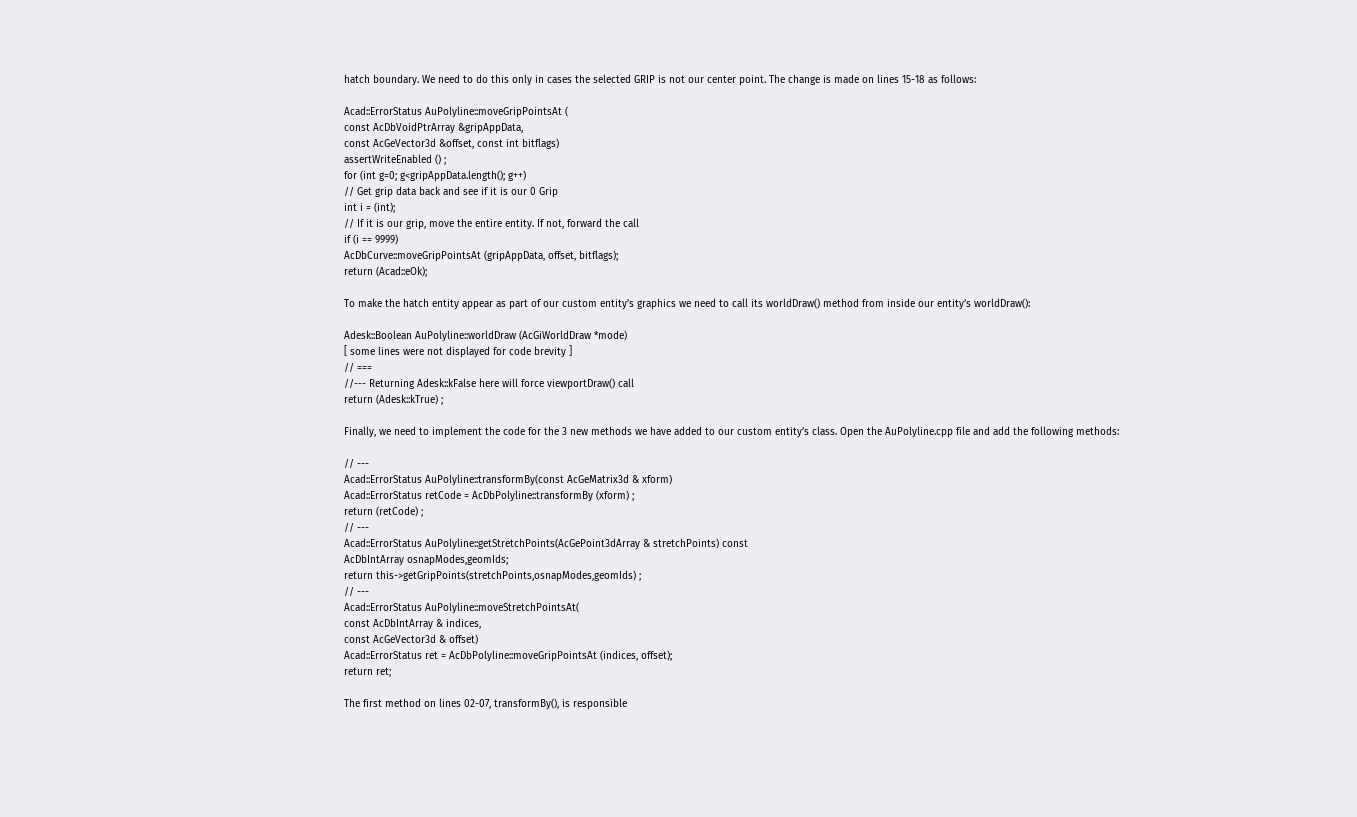hatch boundary. We need to do this only in cases the selected GRIP is not our center point. The change is made on lines 15-18 as follows:

Acad::ErrorStatus AuPolyline::moveGripPointsAt (
const AcDbVoidPtrArray &gripAppData,
const AcGeVector3d &offset, const int bitflags)
assertWriteEnabled () ;
for (int g=0; g<gripAppData.length(); g++)
// Get grip data back and see if it is our 0 Grip
int i = (int);
// If it is our grip, move the entire entity. If not, forward the call
if (i == 9999)
AcDbCurve::moveGripPointsAt (gripAppData, offset, bitflags);
return (Acad::eOk);

To make the hatch entity appear as part of our custom entity’s graphics we need to call its worldDraw() method from inside our entity’s worldDraw():

Adesk::Boolean AuPolyline::worldDraw (AcGiWorldDraw *mode)
[ some lines were not displayed for code brevity ]
// ===
//--- Returning Adesk::kFalse here will force viewportDraw() call
return (Adesk::kTrue) ;

Finally, we need to implement the code for the 3 new methods we have added to our custom entity’s class. Open the AuPolyline.cpp file and add the following methods:

// ---
Acad::ErrorStatus AuPolyline::transformBy(const AcGeMatrix3d & xform)
Acad::ErrorStatus retCode = AcDbPolyline::transformBy (xform) ;
return (retCode) ;
// ---
Acad::ErrorStatus AuPolyline::getStretchPoints(AcGePoint3dArray & stretchPoints) const
AcDbIntArray osnapModes,geomIds;
return this->getGripPoints(stretchPoints,osnapModes,geomIds) ;
// ---
Acad::ErrorStatus AuPolyline::moveStretchPointsAt(
const AcDbIntArray & indices,
const AcGeVector3d & offset)
Acad::ErrorStatus ret = AcDbPolyline::moveGripPointsAt (indices, offset);
return ret;

The first method on lines 02-07, transformBy(), is responsible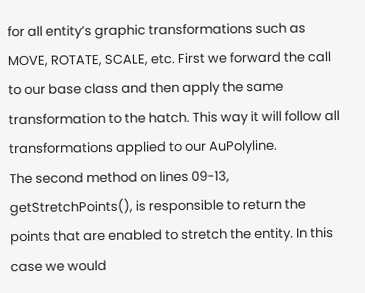for all entity’s graphic transformations such as MOVE, ROTATE, SCALE, etc. First we forward the call to our base class and then apply the same transformation to the hatch. This way it will follow all transformations applied to our AuPolyline.
The second method on lines 09-13, getStretchPoints(), is responsible to return the points that are enabled to stretch the entity. In this case we would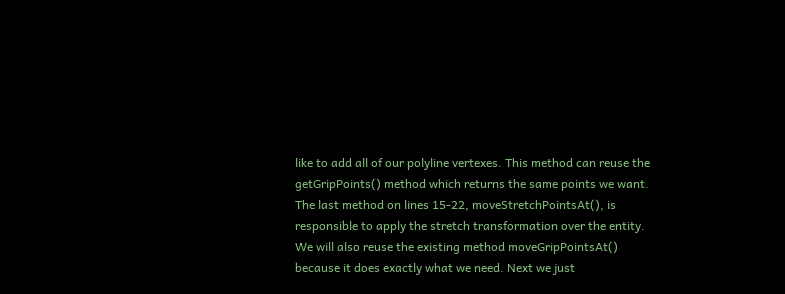like to add all of our polyline vertexes. This method can reuse the getGripPoints() method which returns the same points we want.
The last method on lines 15-22, moveStretchPointsAt(), is responsible to apply the stretch transformation over the entity. We will also reuse the existing method moveGripPointsAt() because it does exactly what we need. Next we just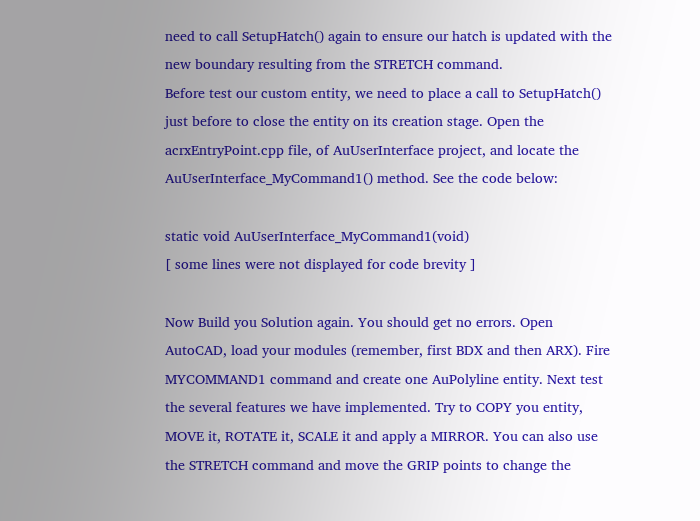need to call SetupHatch() again to ensure our hatch is updated with the new boundary resulting from the STRETCH command.
Before test our custom entity, we need to place a call to SetupHatch() just before to close the entity on its creation stage. Open the acrxEntryPoint.cpp file, of AuUserInterface project, and locate the AuUserInterface_MyCommand1() method. See the code below:

static void AuUserInterface_MyCommand1(void)
[ some lines were not displayed for code brevity ]

Now Build you Solution again. You should get no errors. Open AutoCAD, load your modules (remember, first BDX and then ARX). Fire MYCOMMAND1 command and create one AuPolyline entity. Next test the several features we have implemented. Try to COPY you entity, MOVE it, ROTATE it, SCALE it and apply a MIRROR. You can also use the STRETCH command and move the GRIP points to change the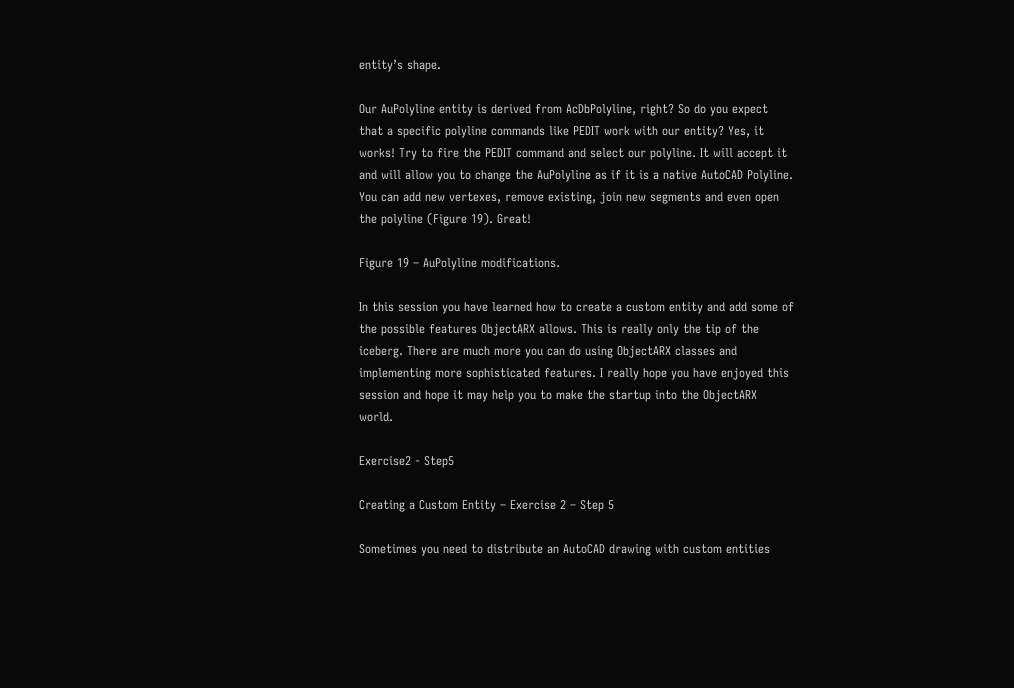entity’s shape.

Our AuPolyline entity is derived from AcDbPolyline, right? So do you expect that a specific polyline commands like PEDIT work with our entity? Yes, it works! Try to fire the PEDIT command and select our polyline. It will accept it and will allow you to change the AuPolyline as if it is a native AutoCAD Polyline. You can add new vertexes, remove existing, join new segments and even open the polyline (Figure 19). Great!

Figure 19 – AuPolyline modifications.

In this session you have learned how to create a custom entity and add some of the possible features ObjectARX allows. This is really only the tip of the iceberg. There are much more you can do using ObjectARX classes and implementing more sophisticated features. I really hope you have enjoyed this session and hope it may help you to make the startup into the ObjectARX world.

Exercise2 - Step5

Creating a Custom Entity – Exercise 2 – Step 5

Sometimes you need to distribute an AutoCAD drawing with custom entities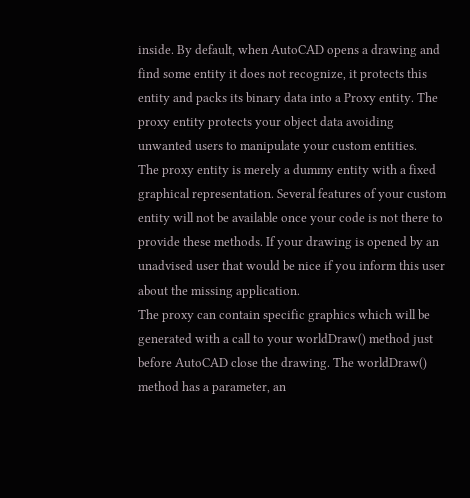inside. By default, when AutoCAD opens a drawing and find some entity it does not recognize, it protects this entity and packs its binary data into a Proxy entity. The proxy entity protects your object data avoiding unwanted users to manipulate your custom entities.
The proxy entity is merely a dummy entity with a fixed graphical representation. Several features of your custom entity will not be available once your code is not there to provide these methods. If your drawing is opened by an unadvised user that would be nice if you inform this user about the missing application.
The proxy can contain specific graphics which will be generated with a call to your worldDraw() method just before AutoCAD close the drawing. The worldDraw() method has a parameter, an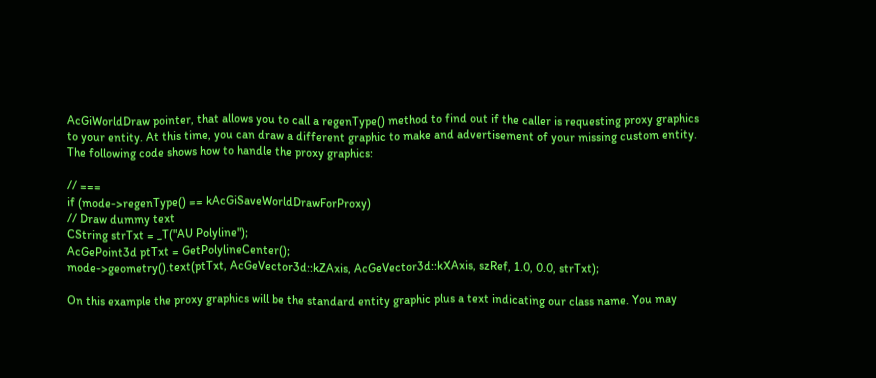AcGiWorldDraw pointer, that allows you to call a regenType() method to find out if the caller is requesting proxy graphics to your entity. At this time, you can draw a different graphic to make and advertisement of your missing custom entity. The following code shows how to handle the proxy graphics:

// ===
if (mode->regenType() == kAcGiSaveWorldDrawForProxy)
// Draw dummy text
CString strTxt = _T("AU Polyline");
AcGePoint3d ptTxt = GetPolylineCenter();
mode->geometry().text(ptTxt, AcGeVector3d::kZAxis, AcGeVector3d::kXAxis, szRef, 1.0, 0.0, strTxt);

On this example the proxy graphics will be the standard entity graphic plus a text indicating our class name. You may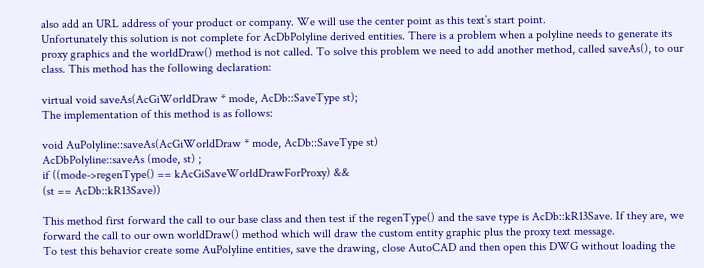also add an URL address of your product or company. We will use the center point as this text’s start point.
Unfortunately this solution is not complete for AcDbPolyline derived entities. There is a problem when a polyline needs to generate its proxy graphics and the worldDraw() method is not called. To solve this problem we need to add another method, called saveAs(), to our class. This method has the following declaration:

virtual void saveAs(AcGiWorldDraw * mode, AcDb::SaveType st);
The implementation of this method is as follows:

void AuPolyline::saveAs(AcGiWorldDraw * mode, AcDb::SaveType st)
AcDbPolyline::saveAs (mode, st) ;
if ((mode->regenType() == kAcGiSaveWorldDrawForProxy) &&
(st == AcDb::kR13Save))

This method first forward the call to our base class and then test if the regenType() and the save type is AcDb::kR13Save. If they are, we forward the call to our own worldDraw() method which will draw the custom entity graphic plus the proxy text message.
To test this behavior create some AuPolyline entities, save the drawing, close AutoCAD and then open this DWG without loading the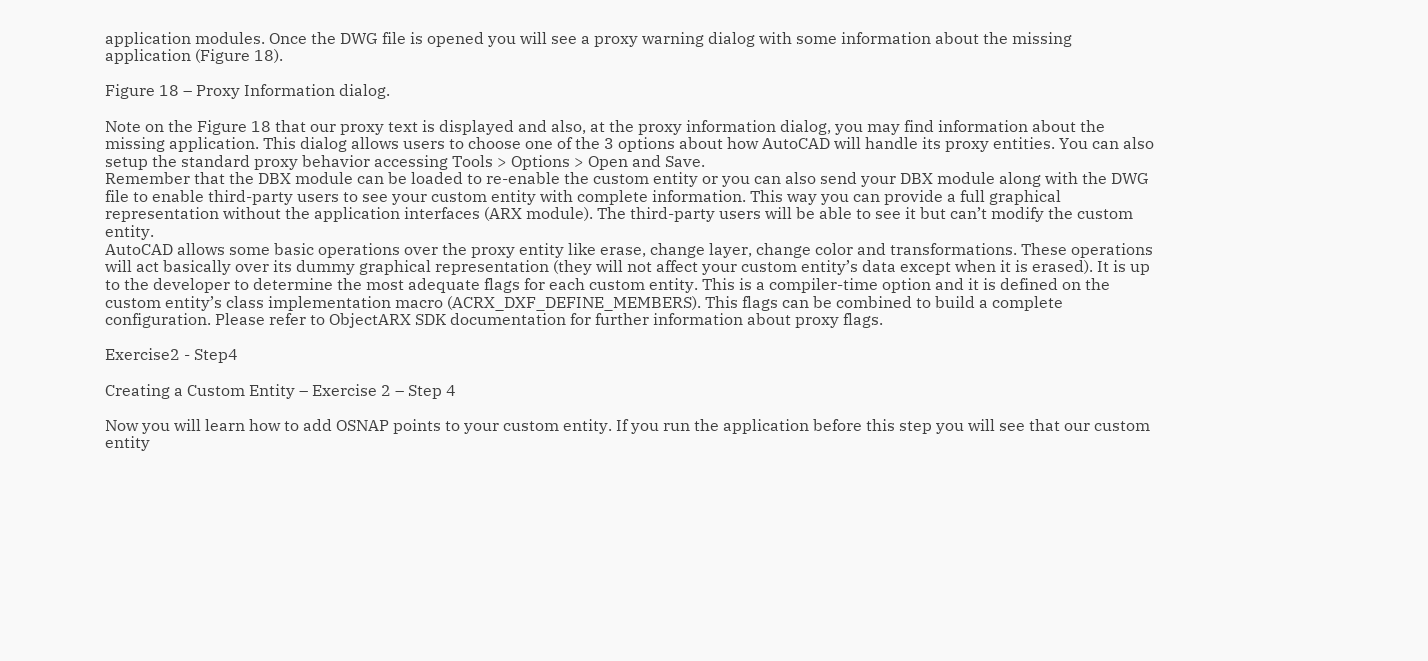application modules. Once the DWG file is opened you will see a proxy warning dialog with some information about the missing application (Figure 18).

Figure 18 – Proxy Information dialog.

Note on the Figure 18 that our proxy text is displayed and also, at the proxy information dialog, you may find information about the missing application. This dialog allows users to choose one of the 3 options about how AutoCAD will handle its proxy entities. You can also setup the standard proxy behavior accessing Tools > Options > Open and Save.
Remember that the DBX module can be loaded to re-enable the custom entity or you can also send your DBX module along with the DWG file to enable third-party users to see your custom entity with complete information. This way you can provide a full graphical representation without the application interfaces (ARX module). The third-party users will be able to see it but can’t modify the custom entity.
AutoCAD allows some basic operations over the proxy entity like erase, change layer, change color and transformations. These operations will act basically over its dummy graphical representation (they will not affect your custom entity’s data except when it is erased). It is up to the developer to determine the most adequate flags for each custom entity. This is a compiler-time option and it is defined on the custom entity’s class implementation macro (ACRX_DXF_DEFINE_MEMBERS). This flags can be combined to build a complete configuration. Please refer to ObjectARX SDK documentation for further information about proxy flags.

Exercise2 - Step4

Creating a Custom Entity – Exercise 2 – Step 4

Now you will learn how to add OSNAP points to your custom entity. If you run the application before this step you will see that our custom entity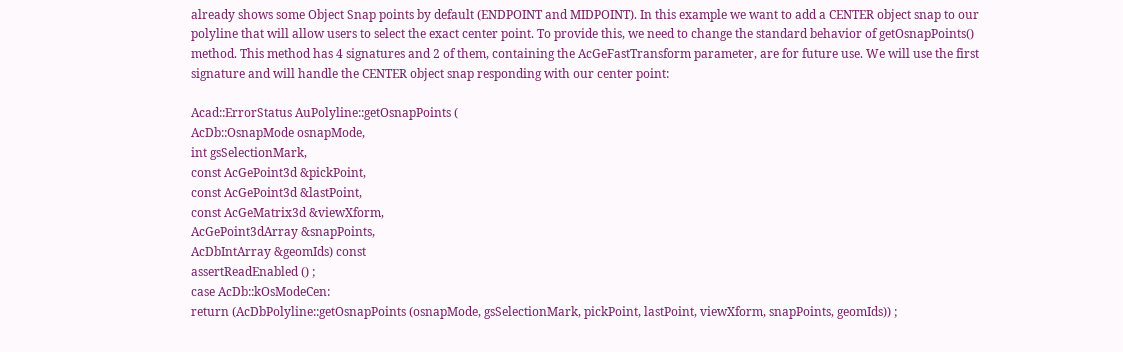already shows some Object Snap points by default (ENDPOINT and MIDPOINT). In this example we want to add a CENTER object snap to our polyline that will allow users to select the exact center point. To provide this, we need to change the standard behavior of getOsnapPoints() method. This method has 4 signatures and 2 of them, containing the AcGeFastTransform parameter, are for future use. We will use the first signature and will handle the CENTER object snap responding with our center point:

Acad::ErrorStatus AuPolyline::getOsnapPoints (
AcDb::OsnapMode osnapMode,
int gsSelectionMark,
const AcGePoint3d &pickPoint,
const AcGePoint3d &lastPoint,
const AcGeMatrix3d &viewXform,
AcGePoint3dArray &snapPoints,
AcDbIntArray &geomIds) const
assertReadEnabled () ;
case AcDb::kOsModeCen:
return (AcDbPolyline::getOsnapPoints (osnapMode, gsSelectionMark, pickPoint, lastPoint, viewXform, snapPoints, geomIds)) ;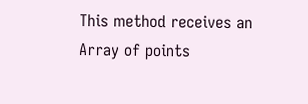This method receives an Array of points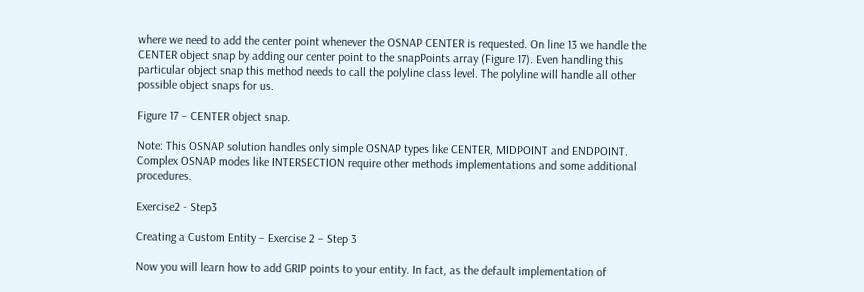where we need to add the center point whenever the OSNAP CENTER is requested. On line 13 we handle the CENTER object snap by adding our center point to the snapPoints array (Figure 17). Even handling this particular object snap this method needs to call the polyline class level. The polyline will handle all other possible object snaps for us.

Figure 17 – CENTER object snap.

Note: This OSNAP solution handles only simple OSNAP types like CENTER, MIDPOINT and ENDPOINT. Complex OSNAP modes like INTERSECTION require other methods implementations and some additional procedures.

Exercise2 - Step3

Creating a Custom Entity – Exercise 2 – Step 3

Now you will learn how to add GRIP points to your entity. In fact, as the default implementation of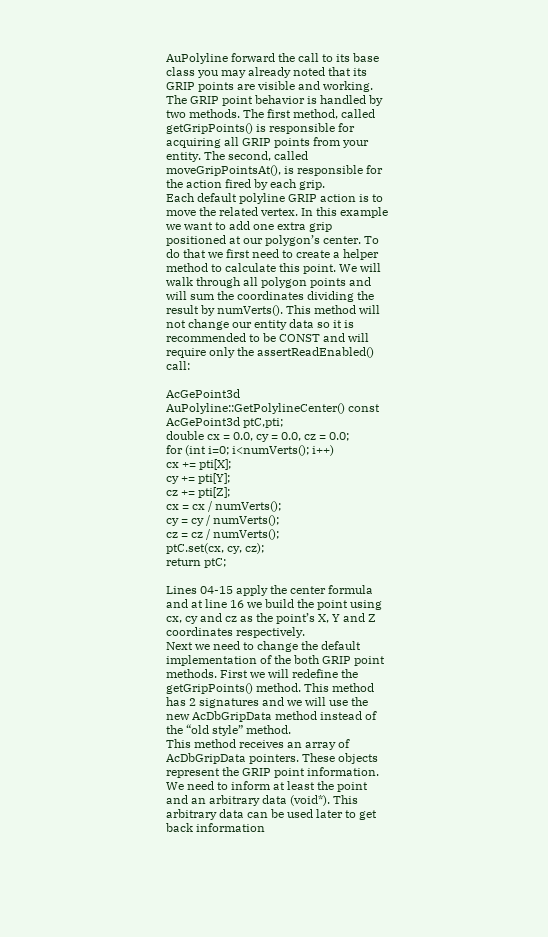AuPolyline forward the call to its base class you may already noted that its GRIP points are visible and working. The GRIP point behavior is handled by two methods. The first method, called getGripPoints() is responsible for acquiring all GRIP points from your entity. The second, called moveGripPointsAt(), is responsible for the action fired by each grip.
Each default polyline GRIP action is to move the related vertex. In this example we want to add one extra grip positioned at our polygon’s center. To do that we first need to create a helper method to calculate this point. We will walk through all polygon points and will sum the coordinates dividing the result by numVerts(). This method will not change our entity data so it is recommended to be CONST and will require only the assertReadEnabled() call:

AcGePoint3d AuPolyline::GetPolylineCenter() const
AcGePoint3d ptC,pti;
double cx = 0.0, cy = 0.0, cz = 0.0;
for (int i=0; i<numVerts(); i++)
cx += pti[X];
cy += pti[Y];
cz += pti[Z];
cx = cx / numVerts();
cy = cy / numVerts();
cz = cz / numVerts();
ptC.set(cx, cy, cz);
return ptC;

Lines 04-15 apply the center formula and at line 16 we build the point using cx, cy and cz as the point’s X, Y and Z coordinates respectively.
Next we need to change the default implementation of the both GRIP point methods. First we will redefine the getGripPoints() method. This method has 2 signatures and we will use the new AcDbGripData method instead of the “old style” method.
This method receives an array of AcDbGripData pointers. These objects represent the GRIP point information. We need to inform at least the point and an arbitrary data (void*). This arbitrary data can be used later to get back information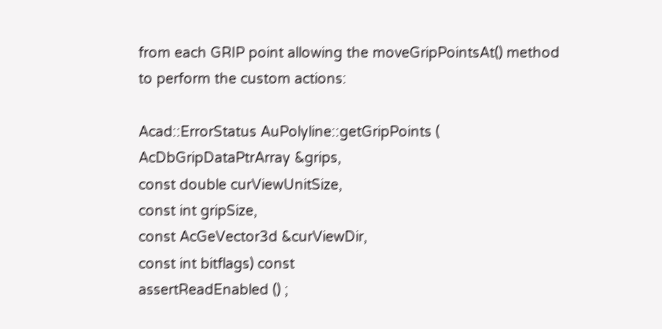from each GRIP point allowing the moveGripPointsAt() method to perform the custom actions:

Acad::ErrorStatus AuPolyline::getGripPoints (
AcDbGripDataPtrArray &grips,
const double curViewUnitSize,
const int gripSize,
const AcGeVector3d &curViewDir,
const int bitflags) const
assertReadEnabled () ;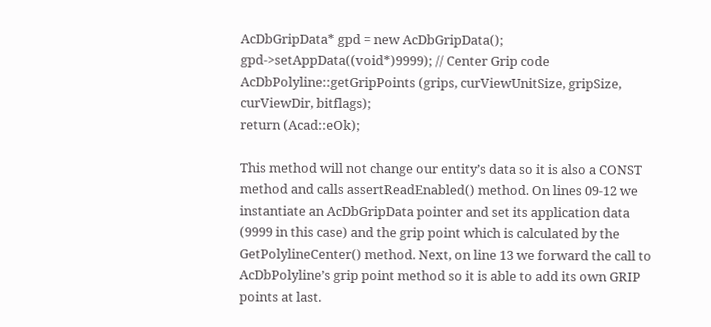AcDbGripData* gpd = new AcDbGripData();
gpd->setAppData((void*)9999); // Center Grip code
AcDbPolyline::getGripPoints (grips, curViewUnitSize, gripSize, curViewDir, bitflags);
return (Acad::eOk);

This method will not change our entity’s data so it is also a CONST method and calls assertReadEnabled() method. On lines 09-12 we instantiate an AcDbGripData pointer and set its application data (9999 in this case) and the grip point which is calculated by the GetPolylineCenter() method. Next, on line 13 we forward the call to AcDbPolyline’s grip point method so it is able to add its own GRIP points at last.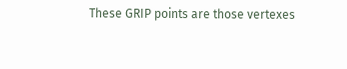These GRIP points are those vertexes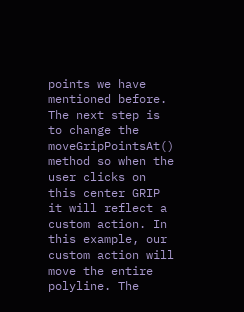points we have mentioned before. The next step is to change the moveGripPointsAt() method so when the user clicks on this center GRIP it will reflect a custom action. In this example, our custom action will move the entire polyline. The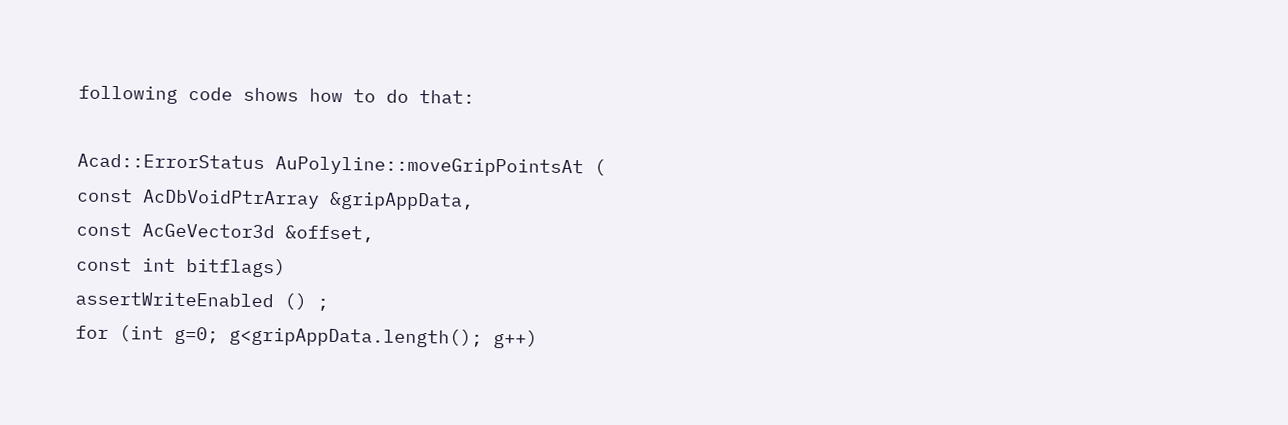following code shows how to do that:

Acad::ErrorStatus AuPolyline::moveGripPointsAt (
const AcDbVoidPtrArray &gripAppData,
const AcGeVector3d &offset,
const int bitflags)
assertWriteEnabled () ;
for (int g=0; g<gripAppData.length(); g++)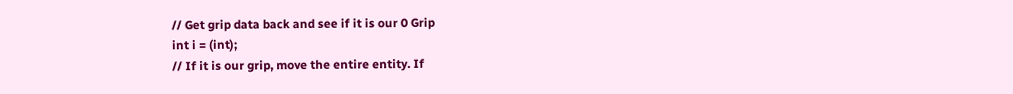// Get grip data back and see if it is our 0 Grip
int i = (int);
// If it is our grip, move the entire entity. If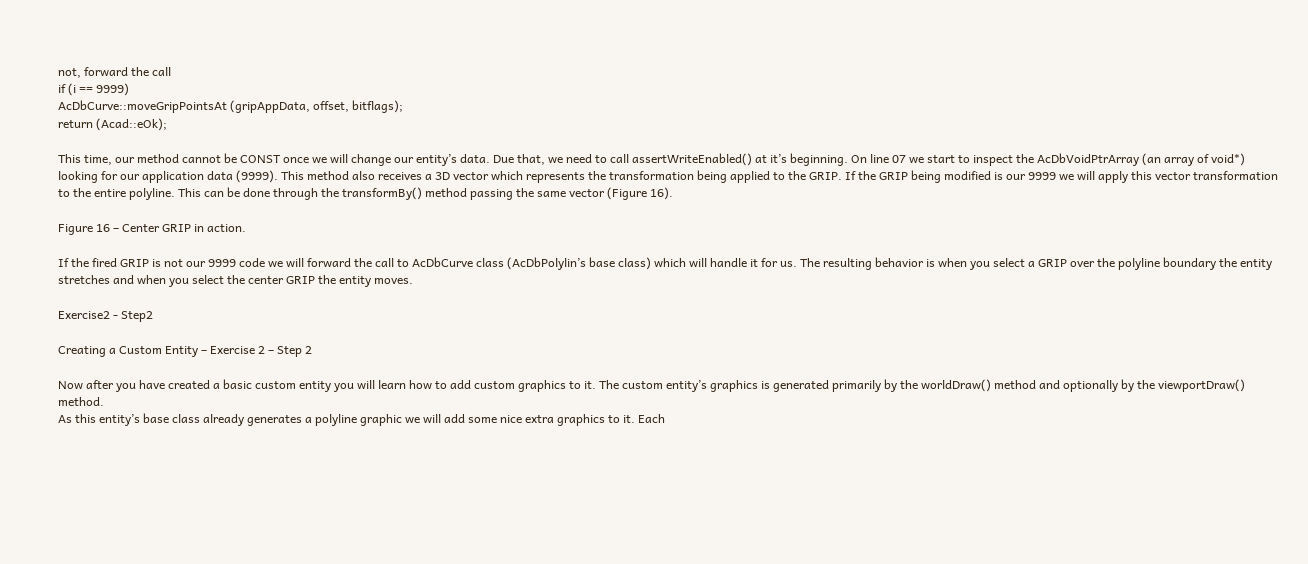not, forward the call
if (i == 9999)
AcDbCurve::moveGripPointsAt (gripAppData, offset, bitflags);
return (Acad::eOk);

This time, our method cannot be CONST once we will change our entity’s data. Due that, we need to call assertWriteEnabled() at it’s beginning. On line 07 we start to inspect the AcDbVoidPtrArray (an array of void*) looking for our application data (9999). This method also receives a 3D vector which represents the transformation being applied to the GRIP. If the GRIP being modified is our 9999 we will apply this vector transformation to the entire polyline. This can be done through the transformBy() method passing the same vector (Figure 16).

Figure 16 – Center GRIP in action.

If the fired GRIP is not our 9999 code we will forward the call to AcDbCurve class (AcDbPolylin’s base class) which will handle it for us. The resulting behavior is when you select a GRIP over the polyline boundary the entity stretches and when you select the center GRIP the entity moves.

Exercise2 - Step2

Creating a Custom Entity – Exercise 2 – Step 2

Now after you have created a basic custom entity you will learn how to add custom graphics to it. The custom entity’s graphics is generated primarily by the worldDraw() method and optionally by the viewportDraw() method.
As this entity’s base class already generates a polyline graphic we will add some nice extra graphics to it. Each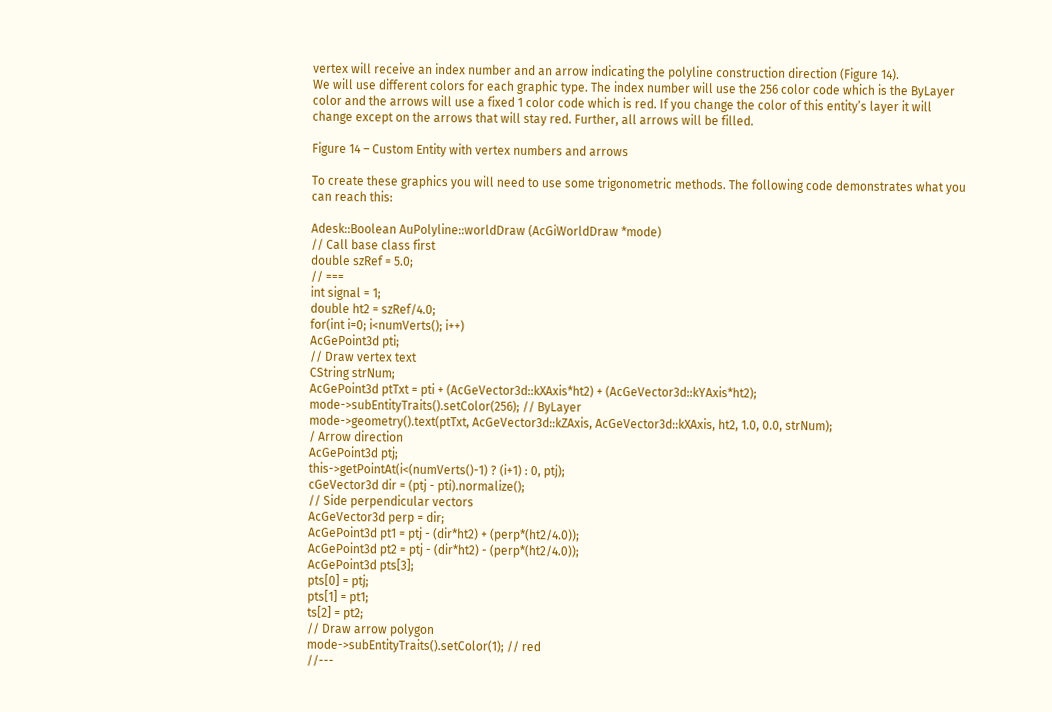vertex will receive an index number and an arrow indicating the polyline construction direction (Figure 14).
We will use different colors for each graphic type. The index number will use the 256 color code which is the ByLayer color and the arrows will use a fixed 1 color code which is red. If you change the color of this entity’s layer it will change except on the arrows that will stay red. Further, all arrows will be filled.

Figure 14 – Custom Entity with vertex numbers and arrows

To create these graphics you will need to use some trigonometric methods. The following code demonstrates what you can reach this:

Adesk::Boolean AuPolyline::worldDraw (AcGiWorldDraw *mode)
// Call base class first
double szRef = 5.0;
// ===
int signal = 1;
double ht2 = szRef/4.0;
for(int i=0; i<numVerts(); i++)
AcGePoint3d pti;
// Draw vertex text
CString strNum;
AcGePoint3d ptTxt = pti + (AcGeVector3d::kXAxis*ht2) + (AcGeVector3d::kYAxis*ht2);
mode->subEntityTraits().setColor(256); // ByLayer
mode->geometry().text(ptTxt, AcGeVector3d::kZAxis, AcGeVector3d::kXAxis, ht2, 1.0, 0.0, strNum);
/ Arrow direction
AcGePoint3d ptj;
this->getPointAt(i<(numVerts()-1) ? (i+1) : 0, ptj);
cGeVector3d dir = (ptj - pti).normalize();
// Side perpendicular vectors
AcGeVector3d perp = dir;
AcGePoint3d pt1 = ptj - (dir*ht2) + (perp*(ht2/4.0));
AcGePoint3d pt2 = ptj - (dir*ht2) - (perp*(ht2/4.0));
AcGePoint3d pts[3];
pts[0] = ptj;
pts[1] = pt1;
ts[2] = pt2;
// Draw arrow polygon
mode->subEntityTraits().setColor(1); // red
//---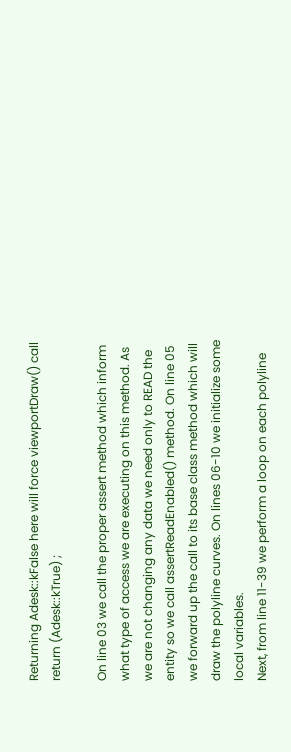Returning Adesk::kFalse here will force viewportDraw() call
return (Adesk::kTrue) ;

On line 03 we call the proper assert method which inform what type of access we are executing on this method. As we are not changing any data we need only to READ the entity so we call assertReadEnabled() method. On line 05 we forward up the call to its base class method which will draw the polyline curves. On lines 06-10 we initialize some local variables.
Next, from line 11-39 we perform a loop on each polyline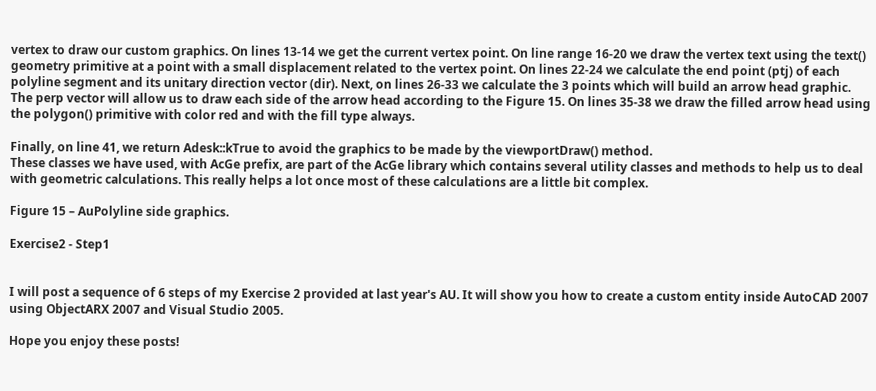vertex to draw our custom graphics. On lines 13-14 we get the current vertex point. On line range 16-20 we draw the vertex text using the text() geometry primitive at a point with a small displacement related to the vertex point. On lines 22-24 we calculate the end point (ptj) of each polyline segment and its unitary direction vector (dir). Next, on lines 26-33 we calculate the 3 points which will build an arrow head graphic. The perp vector will allow us to draw each side of the arrow head according to the Figure 15. On lines 35-38 we draw the filled arrow head using the polygon() primitive with color red and with the fill type always.

Finally, on line 41, we return Adesk::kTrue to avoid the graphics to be made by the viewportDraw() method.
These classes we have used, with AcGe prefix, are part of the AcGe library which contains several utility classes and methods to help us to deal with geometric calculations. This really helps a lot once most of these calculations are a little bit complex.

Figure 15 – AuPolyline side graphics.

Exercise2 - Step1


I will post a sequence of 6 steps of my Exercise 2 provided at last year's AU. It will show you how to create a custom entity inside AutoCAD 2007 using ObjectARX 2007 and Visual Studio 2005.

Hope you enjoy these posts!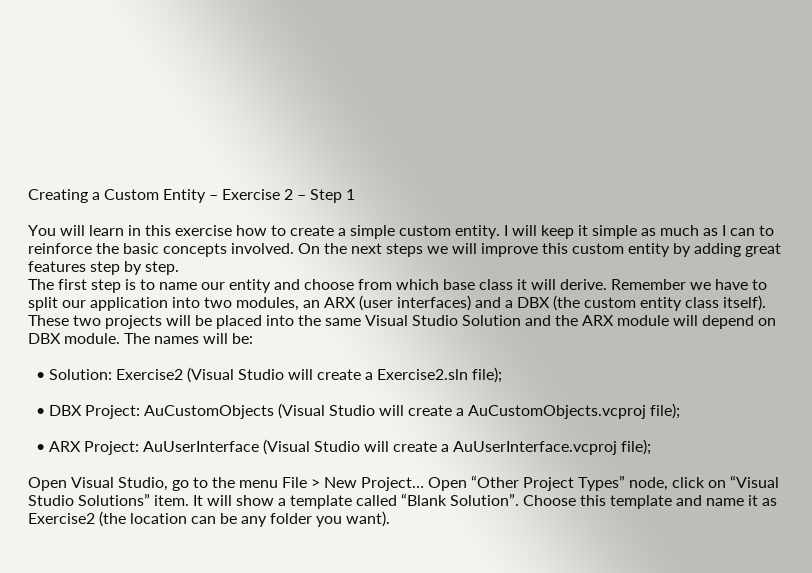Creating a Custom Entity – Exercise 2 – Step 1

You will learn in this exercise how to create a simple custom entity. I will keep it simple as much as I can to reinforce the basic concepts involved. On the next steps we will improve this custom entity by adding great features step by step.
The first step is to name our entity and choose from which base class it will derive. Remember we have to split our application into two modules, an ARX (user interfaces) and a DBX (the custom entity class itself). These two projects will be placed into the same Visual Studio Solution and the ARX module will depend on DBX module. The names will be:

  • Solution: Exercise2 (Visual Studio will create a Exercise2.sln file);

  • DBX Project: AuCustomObjects (Visual Studio will create a AuCustomObjects.vcproj file);

  • ARX Project: AuUserInterface (Visual Studio will create a AuUserInterface.vcproj file);

Open Visual Studio, go to the menu File > New Project… Open “Other Project Types” node, click on “Visual Studio Solutions” item. It will show a template called “Blank Solution”. Choose this template and name it as Exercise2 (the location can be any folder you want).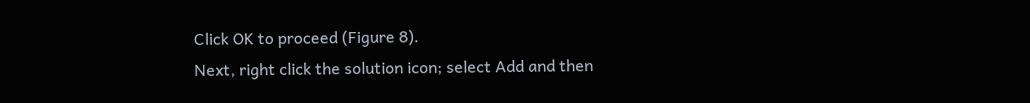Click OK to proceed (Figure 8).
Next, right click the solution icon; select Add and then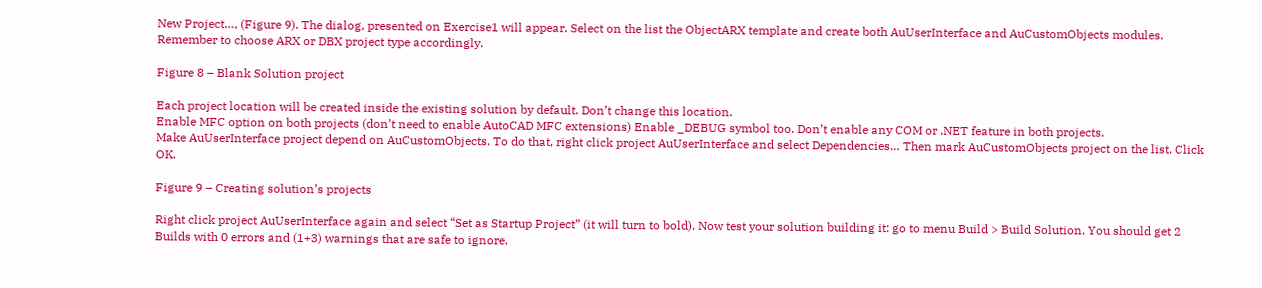New Project…, (Figure 9). The dialog, presented on Exercise1 will appear. Select on the list the ObjectARX template and create both AuUserInterface and AuCustomObjects modules. Remember to choose ARX or DBX project type accordingly.

Figure 8 – Blank Solution project

Each project location will be created inside the existing solution by default. Don’t change this location.
Enable MFC option on both projects (don’t need to enable AutoCAD MFC extensions) Enable _DEBUG symbol too. Don’t enable any COM or .NET feature in both projects.
Make AuUserInterface project depend on AuCustomObjects. To do that, right click project AuUserInterface and select Dependencies… Then mark AuCustomObjects project on the list. Click OK.

Figure 9 – Creating solution’s projects

Right click project AuUserInterface again and select “Set as Startup Project” (it will turn to bold). Now test your solution building it: go to menu Build > Build Solution. You should get 2 Builds with 0 errors and (1+3) warnings that are safe to ignore.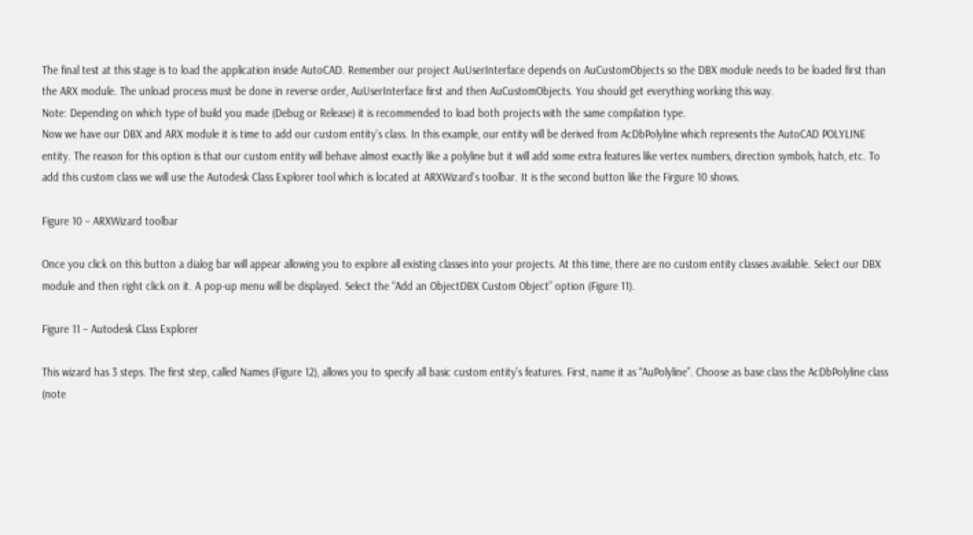The final test at this stage is to load the application inside AutoCAD. Remember our project AuUserInterface depends on AuCustomObjects so the DBX module needs to be loaded first than the ARX module. The unload process must be done in reverse order, AuUserInterface first and then AuCustomObjects. You should get everything working this way.
Note: Depending on which type of build you made (Debug or Release) it is recommended to load both projects with the same compilation type.
Now we have our DBX and ARX module it is time to add our custom entity’s class. In this example, our entity will be derived from AcDbPolyline which represents the AutoCAD POLYLINE entity. The reason for this option is that our custom entity will behave almost exactly like a polyline but it will add some extra features like vertex numbers, direction symbols, hatch, etc. To add this custom class we will use the Autodesk Class Explorer tool which is located at ARXWizard’s toolbar. It is the second button like the Firgure 10 shows.

Figure 10 – ARXWizard toolbar

Once you click on this button a dialog bar will appear allowing you to explore all existing classes into your projects. At this time, there are no custom entity classes available. Select our DBX module and then right click on it. A pop-up menu will be displayed. Select the “Add an ObjectDBX Custom Object” option (Figure 11).

Figure 11 – Autodesk Class Explorer

This wizard has 3 steps. The first step, called Names (Figure 12), allows you to specify all basic custom entity’s features. First, name it as “AuPolyline”. Choose as base class the AcDbPolyline class (note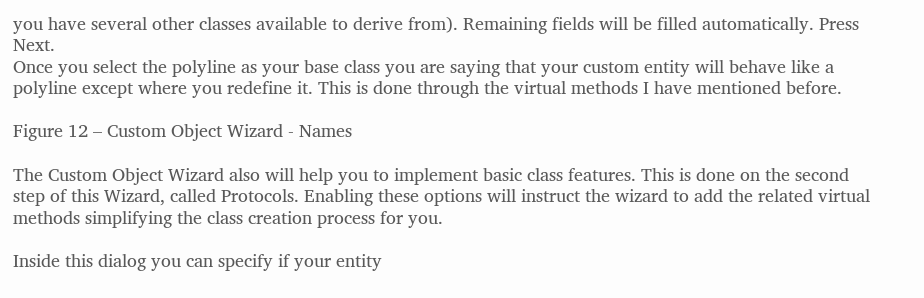you have several other classes available to derive from). Remaining fields will be filled automatically. Press Next.
Once you select the polyline as your base class you are saying that your custom entity will behave like a polyline except where you redefine it. This is done through the virtual methods I have mentioned before.

Figure 12 – Custom Object Wizard - Names

The Custom Object Wizard also will help you to implement basic class features. This is done on the second step of this Wizard, called Protocols. Enabling these options will instruct the wizard to add the related virtual methods simplifying the class creation process for you.

Inside this dialog you can specify if your entity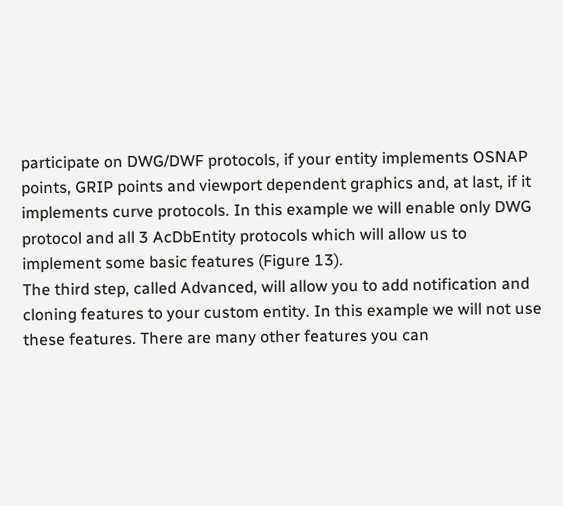participate on DWG/DWF protocols, if your entity implements OSNAP points, GRIP points and viewport dependent graphics and, at last, if it implements curve protocols. In this example we will enable only DWG protocol and all 3 AcDbEntity protocols which will allow us to implement some basic features (Figure 13).
The third step, called Advanced, will allow you to add notification and cloning features to your custom entity. In this example we will not use these features. There are many other features you can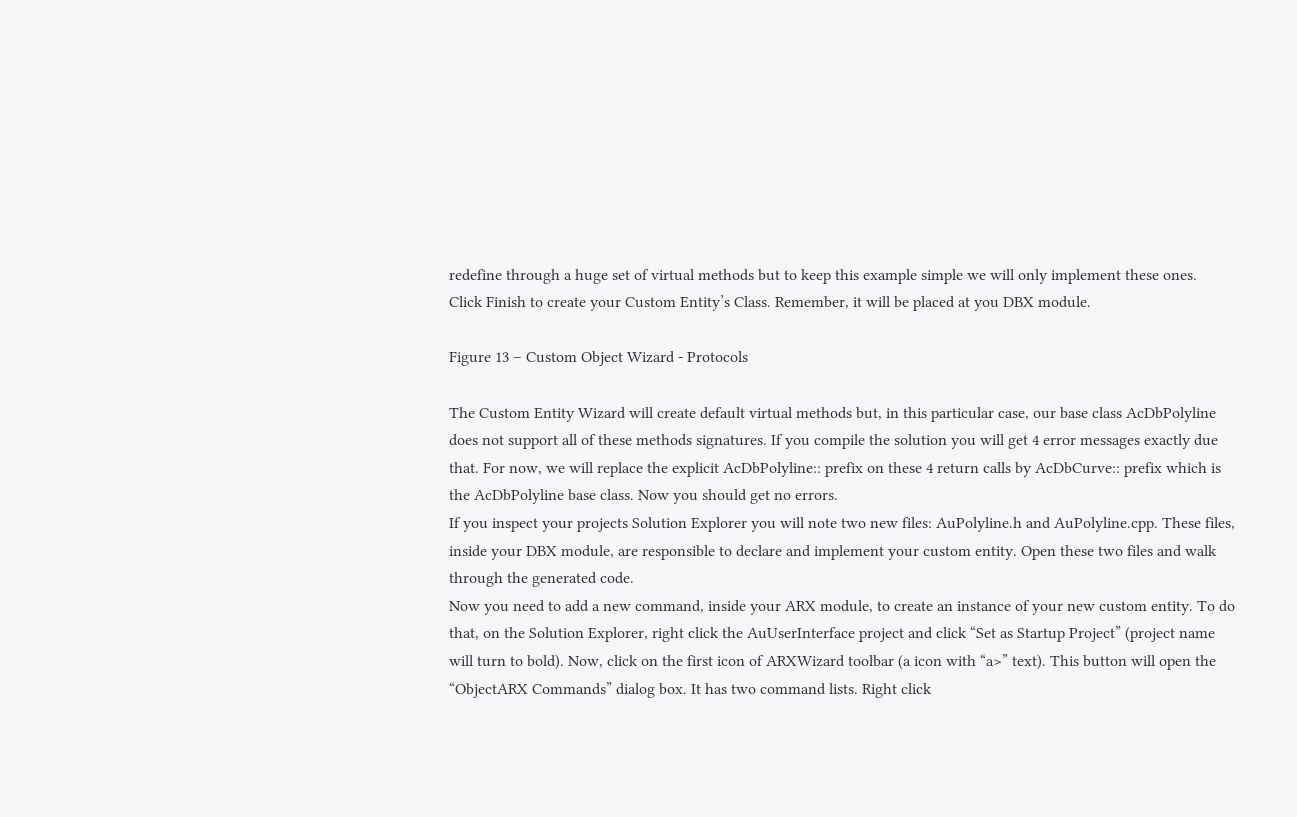redefine through a huge set of virtual methods but to keep this example simple we will only implement these ones.
Click Finish to create your Custom Entity’s Class. Remember, it will be placed at you DBX module.

Figure 13 – Custom Object Wizard - Protocols

The Custom Entity Wizard will create default virtual methods but, in this particular case, our base class AcDbPolyline does not support all of these methods signatures. If you compile the solution you will get 4 error messages exactly due that. For now, we will replace the explicit AcDbPolyline:: prefix on these 4 return calls by AcDbCurve:: prefix which is the AcDbPolyline base class. Now you should get no errors.
If you inspect your projects Solution Explorer you will note two new files: AuPolyline.h and AuPolyline.cpp. These files, inside your DBX module, are responsible to declare and implement your custom entity. Open these two files and walk through the generated code.
Now you need to add a new command, inside your ARX module, to create an instance of your new custom entity. To do that, on the Solution Explorer, right click the AuUserInterface project and click “Set as Startup Project” (project name will turn to bold). Now, click on the first icon of ARXWizard toolbar (a icon with “a>” text). This button will open the “ObjectARX Commands” dialog box. It has two command lists. Right click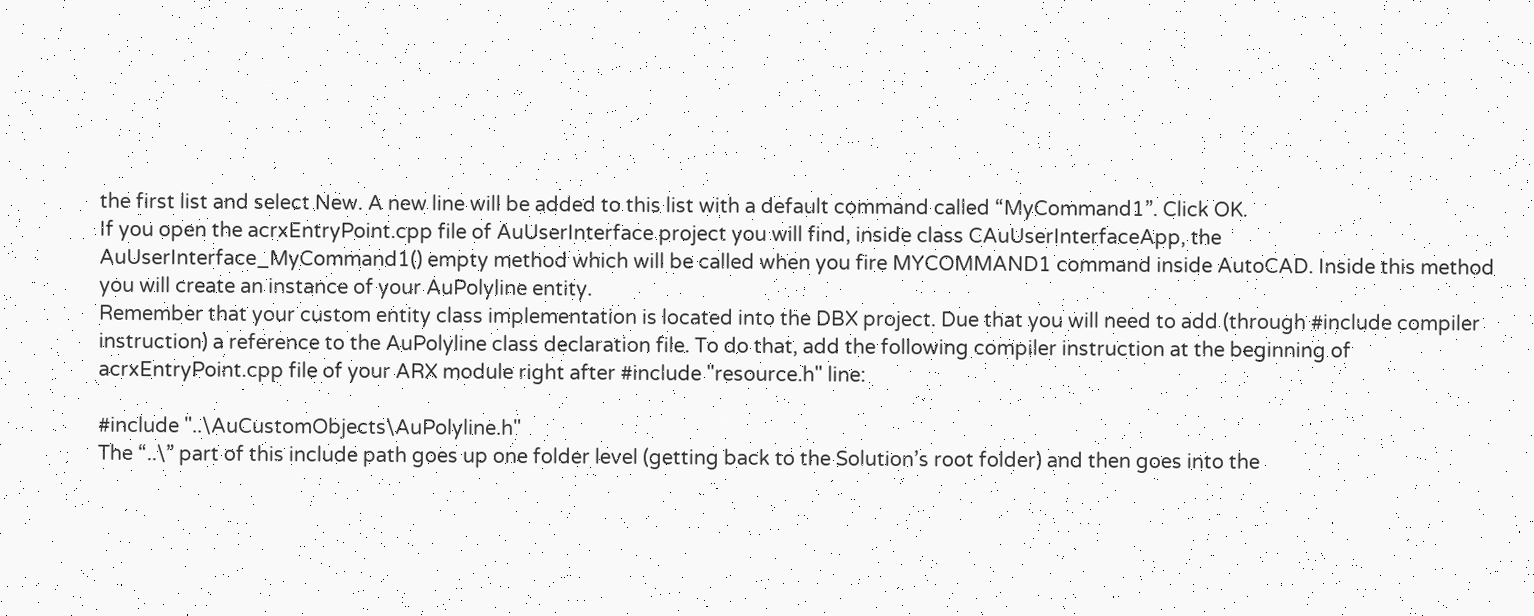the first list and select New. A new line will be added to this list with a default command called “MyCommand1”. Click OK.
If you open the acrxEntryPoint.cpp file of AuUserInterface project you will find, inside class CAuUserInterfaceApp, the AuUserInterface_MyCommand1() empty method which will be called when you fire MYCOMMAND1 command inside AutoCAD. Inside this method you will create an instance of your AuPolyline entity.
Remember that your custom entity class implementation is located into the DBX project. Due that you will need to add (through #include compiler instruction) a reference to the AuPolyline class declaration file. To do that, add the following compiler instruction at the beginning of acrxEntryPoint.cpp file of your ARX module right after #include "resource.h" line:

#include "..\AuCustomObjects\AuPolyline.h"
The “..\” part of this include path goes up one folder level (getting back to the Solution’s root folder) and then goes into the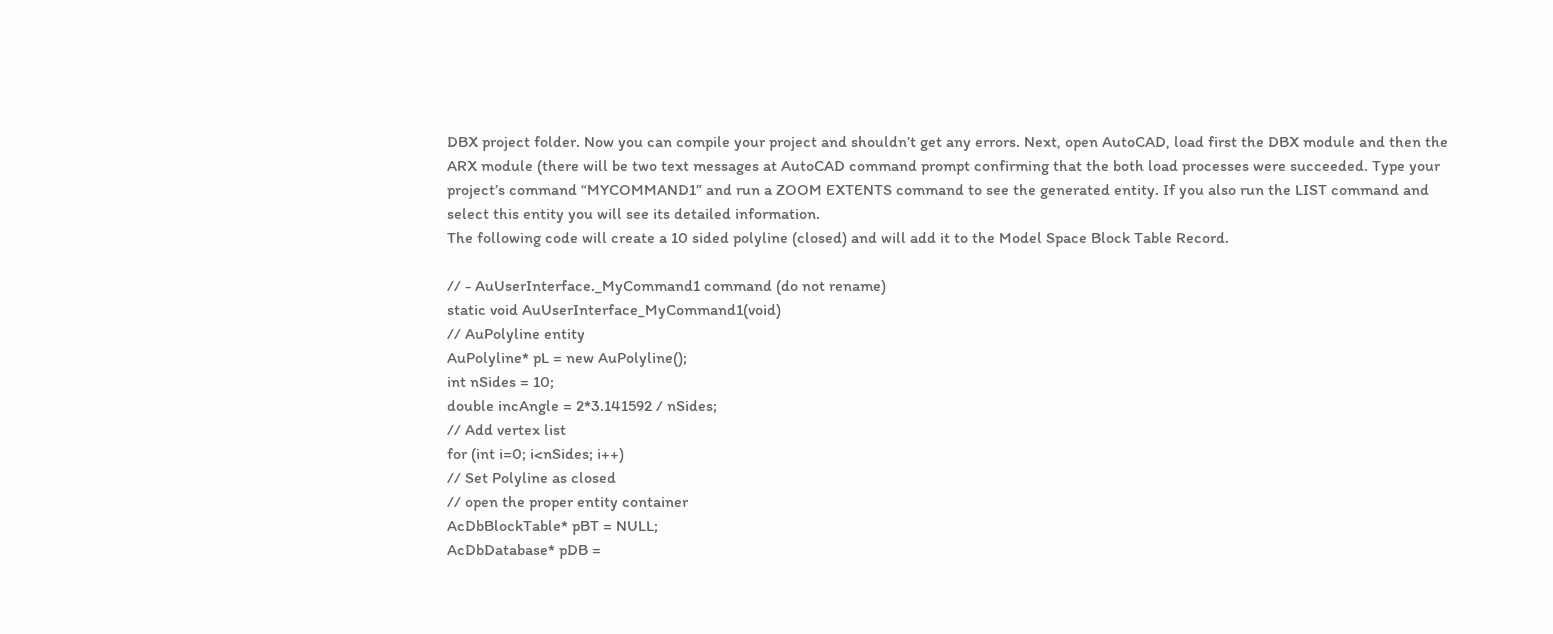DBX project folder. Now you can compile your project and shouldn’t get any errors. Next, open AutoCAD, load first the DBX module and then the ARX module (there will be two text messages at AutoCAD command prompt confirming that the both load processes were succeeded. Type your project’s command “MYCOMMAND1” and run a ZOOM EXTENTS command to see the generated entity. If you also run the LIST command and select this entity you will see its detailed information.
The following code will create a 10 sided polyline (closed) and will add it to the Model Space Block Table Record.

// - AuUserInterface._MyCommand1 command (do not rename)
static void AuUserInterface_MyCommand1(void)
// AuPolyline entity
AuPolyline* pL = new AuPolyline();
int nSides = 10;
double incAngle = 2*3.141592 / nSides;
// Add vertex list
for (int i=0; i<nSides; i++)
// Set Polyline as closed
// open the proper entity container
AcDbBlockTable* pBT = NULL;
AcDbDatabase* pDB =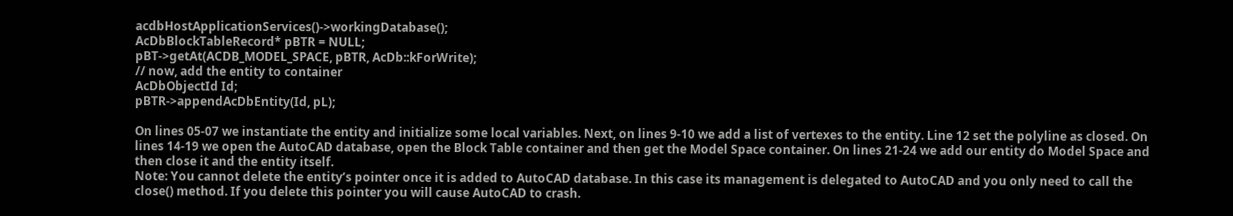acdbHostApplicationServices()->workingDatabase();
AcDbBlockTableRecord* pBTR = NULL;
pBT->getAt(ACDB_MODEL_SPACE, pBTR, AcDb::kForWrite);
// now, add the entity to container
AcDbObjectId Id;
pBTR->appendAcDbEntity(Id, pL);

On lines 05-07 we instantiate the entity and initialize some local variables. Next, on lines 9-10 we add a list of vertexes to the entity. Line 12 set the polyline as closed. On lines 14-19 we open the AutoCAD database, open the Block Table container and then get the Model Space container. On lines 21-24 we add our entity do Model Space and then close it and the entity itself.
Note: You cannot delete the entity’s pointer once it is added to AutoCAD database. In this case its management is delegated to AutoCAD and you only need to call the close() method. If you delete this pointer you will cause AutoCAD to crash.